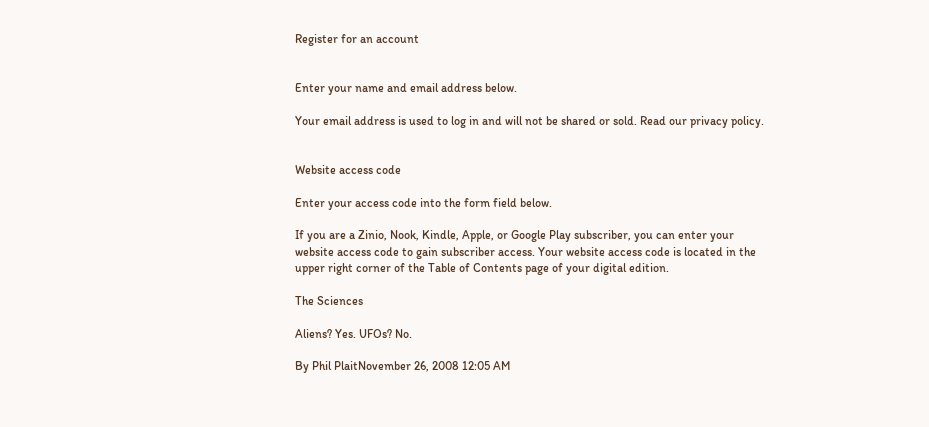Register for an account


Enter your name and email address below.

Your email address is used to log in and will not be shared or sold. Read our privacy policy.


Website access code

Enter your access code into the form field below.

If you are a Zinio, Nook, Kindle, Apple, or Google Play subscriber, you can enter your website access code to gain subscriber access. Your website access code is located in the upper right corner of the Table of Contents page of your digital edition.

The Sciences

Aliens? Yes. UFOs? No.

By Phil PlaitNovember 26, 2008 12:05 AM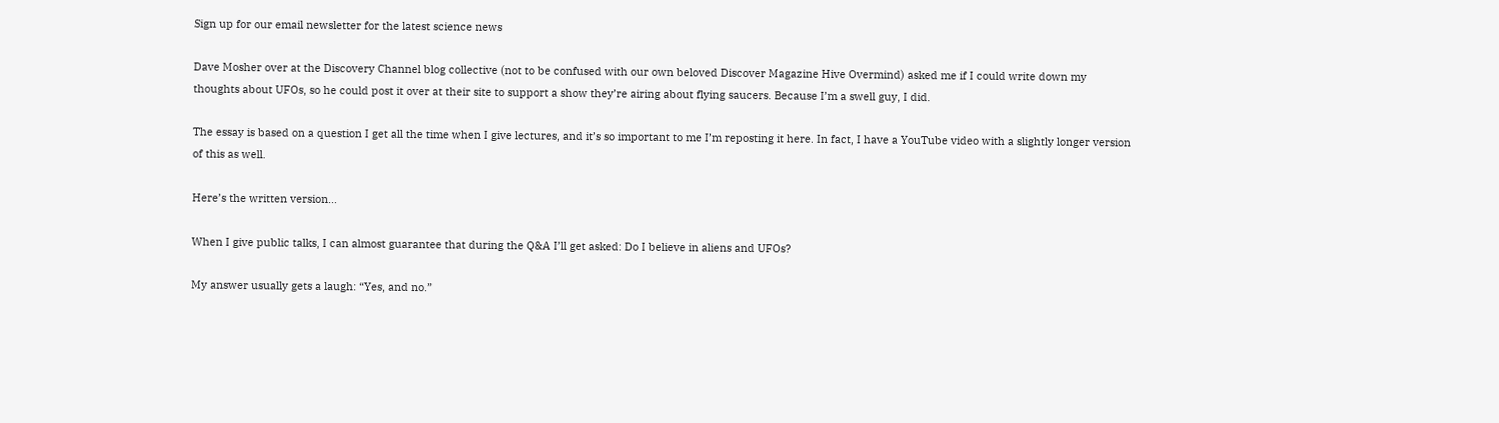Sign up for our email newsletter for the latest science news

Dave Mosher over at the Discovery Channel blog collective (not to be confused with our own beloved Discover Magazine Hive Overmind) asked me if I could write down my thoughts about UFOs, so he could post it over at their site to support a show they’re airing about flying saucers. Because I’m a swell guy, I did.

The essay is based on a question I get all the time when I give lectures, and it’s so important to me I’m reposting it here. In fact, I have a YouTube video with a slightly longer version of this as well.

Here’s the written version…

When I give public talks, I can almost guarantee that during the Q&A I’ll get asked: Do I believe in aliens and UFOs?

My answer usually gets a laugh: “Yes, and no.”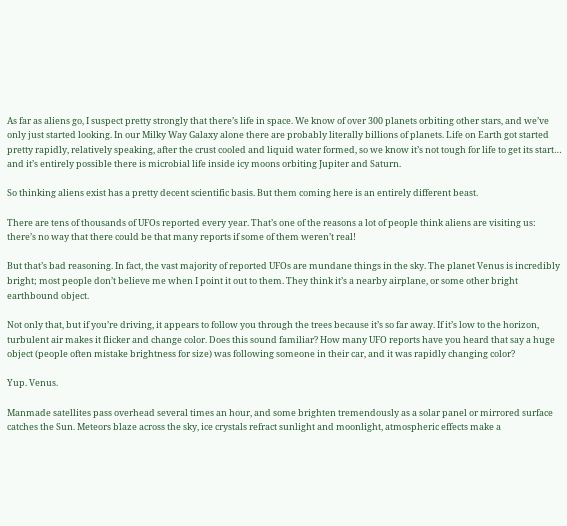As far as aliens go, I suspect pretty strongly that there’s life in space. We know of over 300 planets orbiting other stars, and we’ve only just started looking. In our Milky Way Galaxy alone there are probably literally billions of planets. Life on Earth got started pretty rapidly, relatively speaking, after the crust cooled and liquid water formed, so we know it’s not tough for life to get its start… and it’s entirely possible there is microbial life inside icy moons orbiting Jupiter and Saturn.

So thinking aliens exist has a pretty decent scientific basis. But them coming here is an entirely different beast.

There are tens of thousands of UFOs reported every year. That’s one of the reasons a lot of people think aliens are visiting us: there’s no way that there could be that many reports if some of them weren’t real!

But that’s bad reasoning. In fact, the vast majority of reported UFOs are mundane things in the sky. The planet Venus is incredibly bright; most people don’t believe me when I point it out to them. They think it’s a nearby airplane, or some other bright earthbound object.

Not only that, but if you’re driving, it appears to follow you through the trees because it’s so far away. If it’s low to the horizon, turbulent air makes it flicker and change color. Does this sound familiar? How many UFO reports have you heard that say a huge object (people often mistake brightness for size) was following someone in their car, and it was rapidly changing color?

Yup. Venus.

Manmade satellites pass overhead several times an hour, and some brighten tremendously as a solar panel or mirrored surface catches the Sun. Meteors blaze across the sky, ice crystals refract sunlight and moonlight, atmospheric effects make a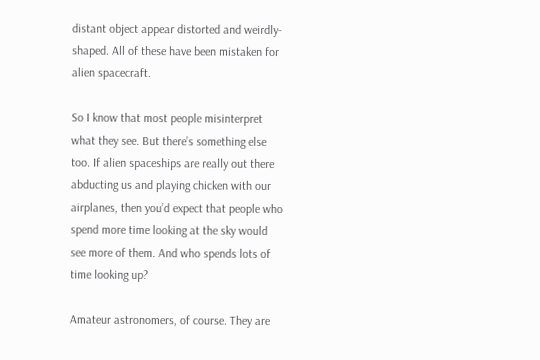distant object appear distorted and weirdly-shaped. All of these have been mistaken for alien spacecraft.

So I know that most people misinterpret what they see. But there’s something else too. If alien spaceships are really out there abducting us and playing chicken with our airplanes, then you’d expect that people who spend more time looking at the sky would see more of them. And who spends lots of time looking up?

Amateur astronomers, of course. They are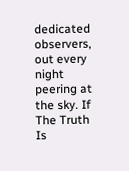dedicated observers, out every night peering at the sky. If The Truth Is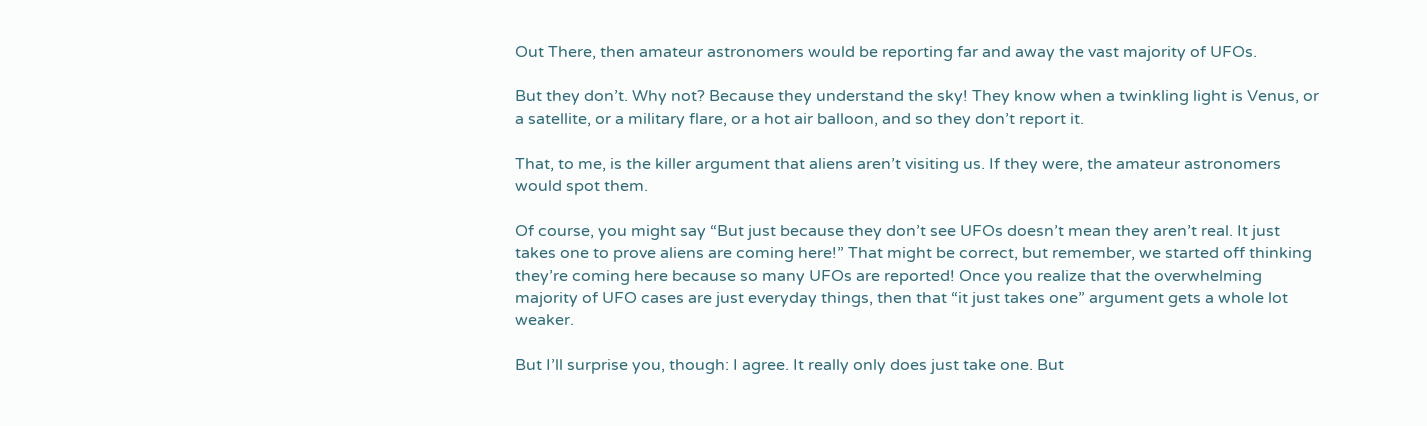Out There, then amateur astronomers would be reporting far and away the vast majority of UFOs.

But they don’t. Why not? Because they understand the sky! They know when a twinkling light is Venus, or a satellite, or a military flare, or a hot air balloon, and so they don’t report it.

That, to me, is the killer argument that aliens aren’t visiting us. If they were, the amateur astronomers would spot them.

Of course, you might say “But just because they don’t see UFOs doesn’t mean they aren’t real. It just takes one to prove aliens are coming here!” That might be correct, but remember, we started off thinking they’re coming here because so many UFOs are reported! Once you realize that the overwhelming majority of UFO cases are just everyday things, then that “it just takes one” argument gets a whole lot weaker.

But I’ll surprise you, though: I agree. It really only does just take one. But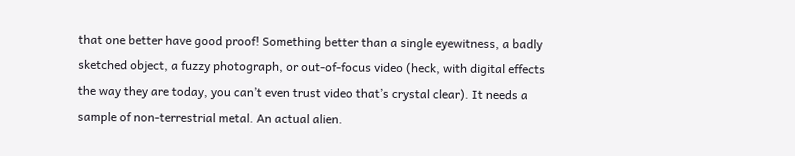that one better have good proof! Something better than a single eyewitness, a badly sketched object, a fuzzy photograph, or out-of-focus video (heck, with digital effects the way they are today, you can’t even trust video that’s crystal clear). It needs a sample of non-terrestrial metal. An actual alien.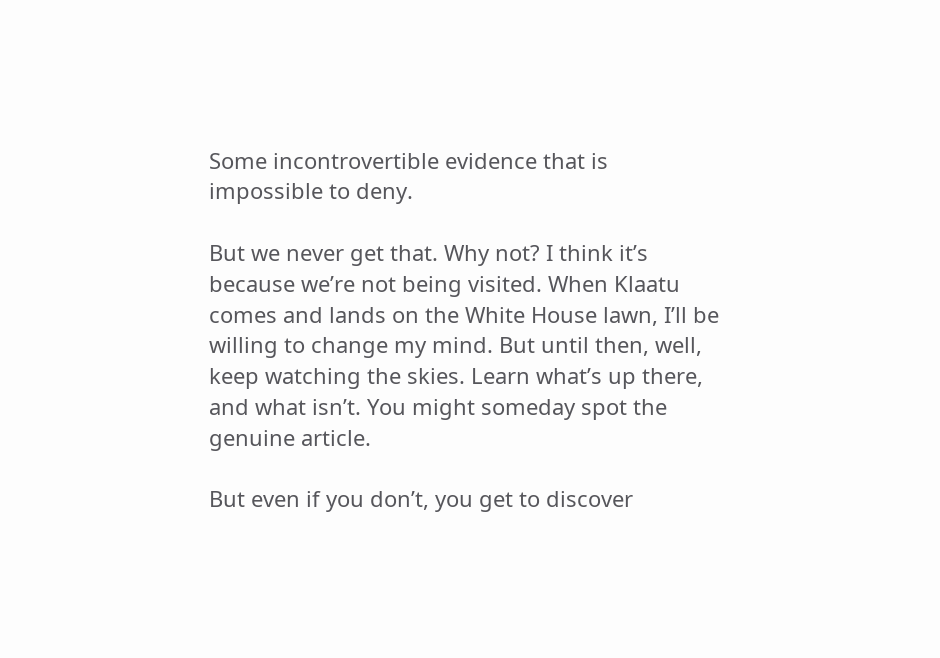Some incontrovertible evidence that is impossible to deny.

But we never get that. Why not? I think it’s because we’re not being visited. When Klaatu comes and lands on the White House lawn, I’ll be willing to change my mind. But until then, well, keep watching the skies. Learn what’s up there, and what isn’t. You might someday spot the genuine article.

But even if you don’t, you get to discover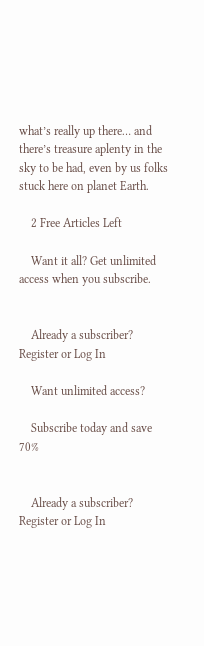what’s really up there… and there’s treasure aplenty in the sky to be had, even by us folks stuck here on planet Earth.

    2 Free Articles Left

    Want it all? Get unlimited access when you subscribe.


    Already a subscriber? Register or Log In

    Want unlimited access?

    Subscribe today and save 70%


    Already a subscriber? Register or Log In